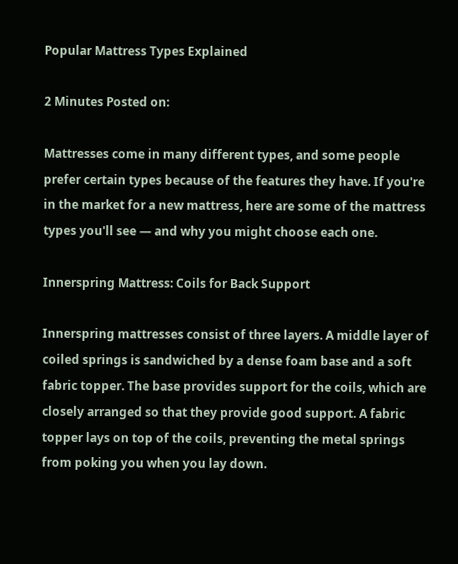Popular Mattress Types Explained

2 Minutes Posted on:

Mattresses come in many different types, and some people prefer certain types because of the features they have. If you're in the market for a new mattress, here are some of the mattress types you'll see — and why you might choose each one.

Innerspring Mattress: Coils for Back Support

Innerspring mattresses consist of three layers. A middle layer of coiled springs is sandwiched by a dense foam base and a soft fabric topper. The base provides support for the coils, which are closely arranged so that they provide good support. A fabric topper lays on top of the coils, preventing the metal springs from poking you when you lay down.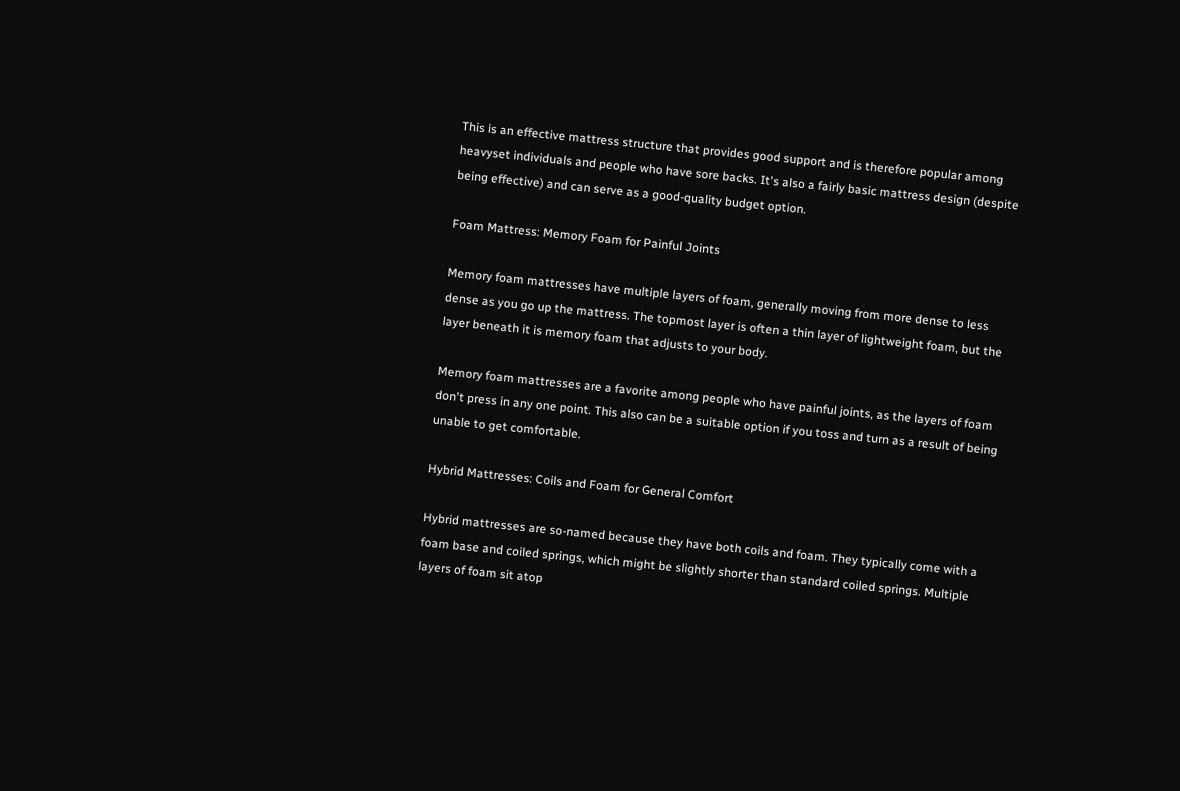This is an effective mattress structure that provides good support and is therefore popular among heavyset individuals and people who have sore backs. It's also a fairly basic mattress design (despite being effective) and can serve as a good-quality budget option.

Foam Mattress: Memory Foam for Painful Joints

Memory foam mattresses have multiple layers of foam, generally moving from more dense to less dense as you go up the mattress. The topmost layer is often a thin layer of lightweight foam, but the layer beneath it is memory foam that adjusts to your body.

Memory foam mattresses are a favorite among people who have painful joints, as the layers of foam don't press in any one point. This also can be a suitable option if you toss and turn as a result of being unable to get comfortable.

Hybrid Mattresses: Coils and Foam for General Comfort

Hybrid mattresses are so-named because they have both coils and foam. They typically come with a foam base and coiled springs, which might be slightly shorter than standard coiled springs. Multiple layers of foam sit atop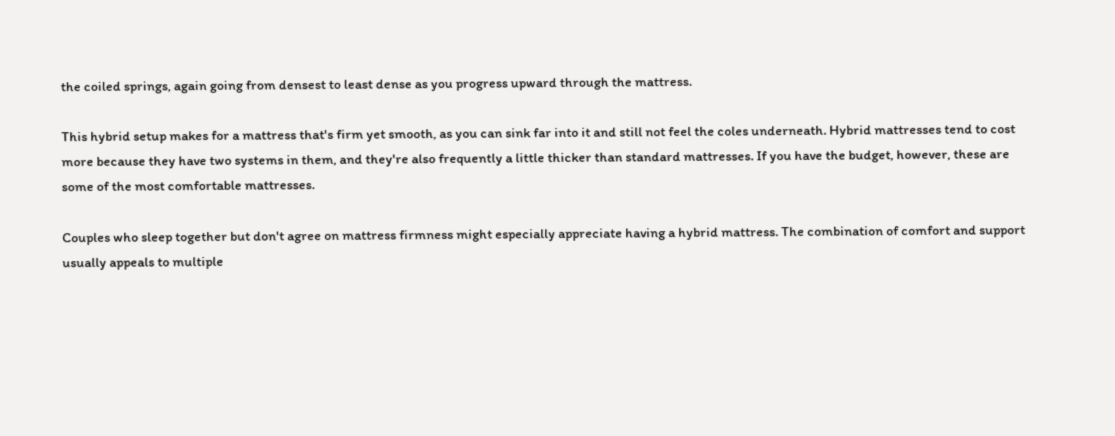the coiled springs, again going from densest to least dense as you progress upward through the mattress.

This hybrid setup makes for a mattress that's firm yet smooth, as you can sink far into it and still not feel the coles underneath. Hybrid mattresses tend to cost more because they have two systems in them, and they're also frequently a little thicker than standard mattresses. If you have the budget, however, these are some of the most comfortable mattresses.

Couples who sleep together but don't agree on mattress firmness might especially appreciate having a hybrid mattress. The combination of comfort and support usually appeals to multiple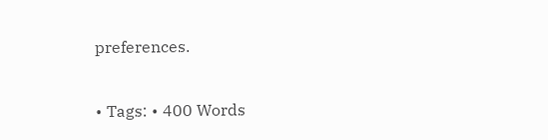preferences.

• Tags: • 400 Words